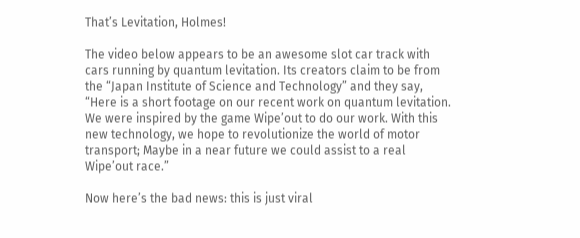That’s Levitation, Holmes!

The video below appears to be an awesome slot car track with cars running by quantum levitation. Its creators claim to be from the “Japan Institute of Science and Technology” and they say, “Here is a short footage on our recent work on quantum levitation. We were inspired by the game Wipe’out to do our work. With this new technology, we hope to revolutionize the world of motor transport; Maybe in a near future we could assist to a real Wipe’out race.”

Now here’s the bad news: this is just viral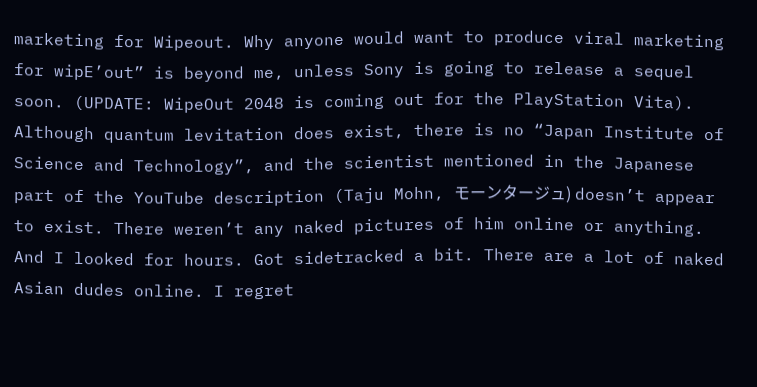marketing for Wipeout. Why anyone would want to produce viral marketing for wipE’out” is beyond me, unless Sony is going to release a sequel soon. (UPDATE: WipeOut 2048 is coming out for the PlayStation Vita). Although quantum levitation does exist, there is no “Japan Institute of Science and Technology”, and the scientist mentioned in the Japanese part of the YouTube description (Taju Mohn, モーンタージュ) doesn’t appear to exist. There weren’t any naked pictures of him online or anything. And I looked for hours. Got sidetracked a bit. There are a lot of naked Asian dudes online. I regret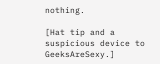nothing.

[Hat tip and a suspicious device to GeeksAreSexy.]